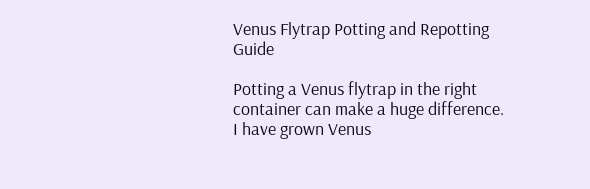Venus Flytrap Potting and Repotting Guide

Potting a Venus flytrap in the right container can make a huge difference. I have grown Venus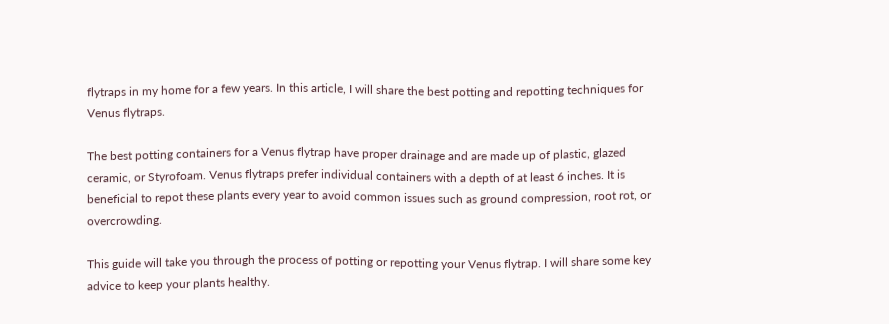flytraps in my home for a few years. In this article, I will share the best potting and repotting techniques for Venus flytraps.

The best potting containers for a Venus flytrap have proper drainage and are made up of plastic, glazed ceramic, or Styrofoam. Venus flytraps prefer individual containers with a depth of at least 6 inches. It is beneficial to repot these plants every year to avoid common issues such as ground compression, root rot, or overcrowding.

This guide will take you through the process of potting or repotting your Venus flytrap. I will share some key advice to keep your plants healthy.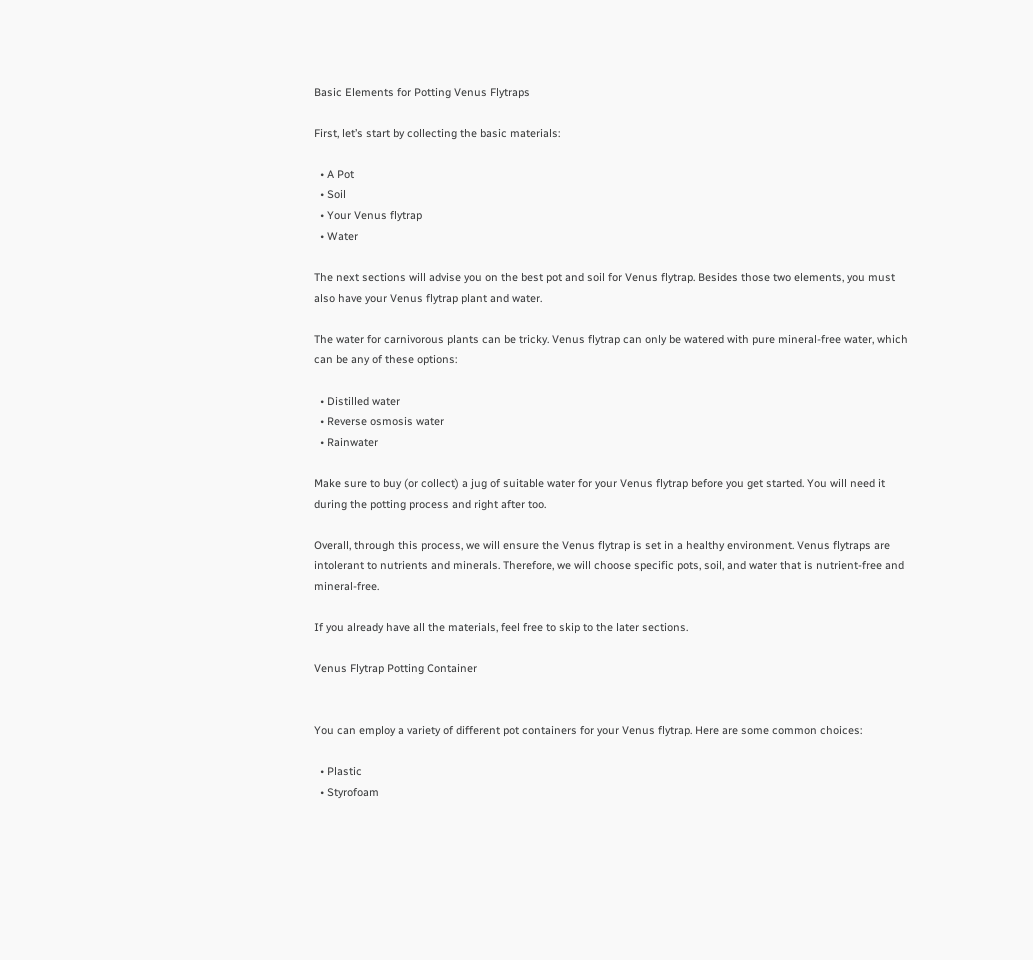Basic Elements for Potting Venus Flytraps

First, let’s start by collecting the basic materials:

  • A Pot
  • Soil
  • Your Venus flytrap
  • Water

The next sections will advise you on the best pot and soil for Venus flytrap. Besides those two elements, you must also have your Venus flytrap plant and water.

The water for carnivorous plants can be tricky. Venus flytrap can only be watered with pure mineral-free water, which can be any of these options:

  • Distilled water
  • Reverse osmosis water
  • Rainwater

Make sure to buy (or collect) a jug of suitable water for your Venus flytrap before you get started. You will need it during the potting process and right after too.

Overall, through this process, we will ensure the Venus flytrap is set in a healthy environment. Venus flytraps are intolerant to nutrients and minerals. Therefore, we will choose specific pots, soil, and water that is nutrient-free and mineral-free.

If you already have all the materials, feel free to skip to the later sections.

Venus Flytrap Potting Container


You can employ a variety of different pot containers for your Venus flytrap. Here are some common choices:

  • Plastic
  • Styrofoam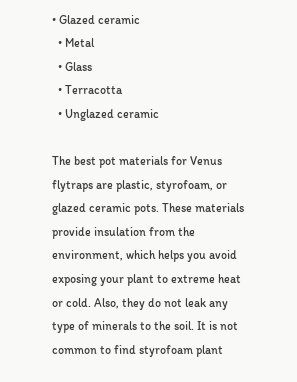• Glazed ceramic
  • Metal
  • Glass
  • Terracotta
  • Unglazed ceramic

The best pot materials for Venus flytraps are plastic, styrofoam, or glazed ceramic pots. These materials provide insulation from the environment, which helps you avoid exposing your plant to extreme heat or cold. Also, they do not leak any type of minerals to the soil. It is not common to find styrofoam plant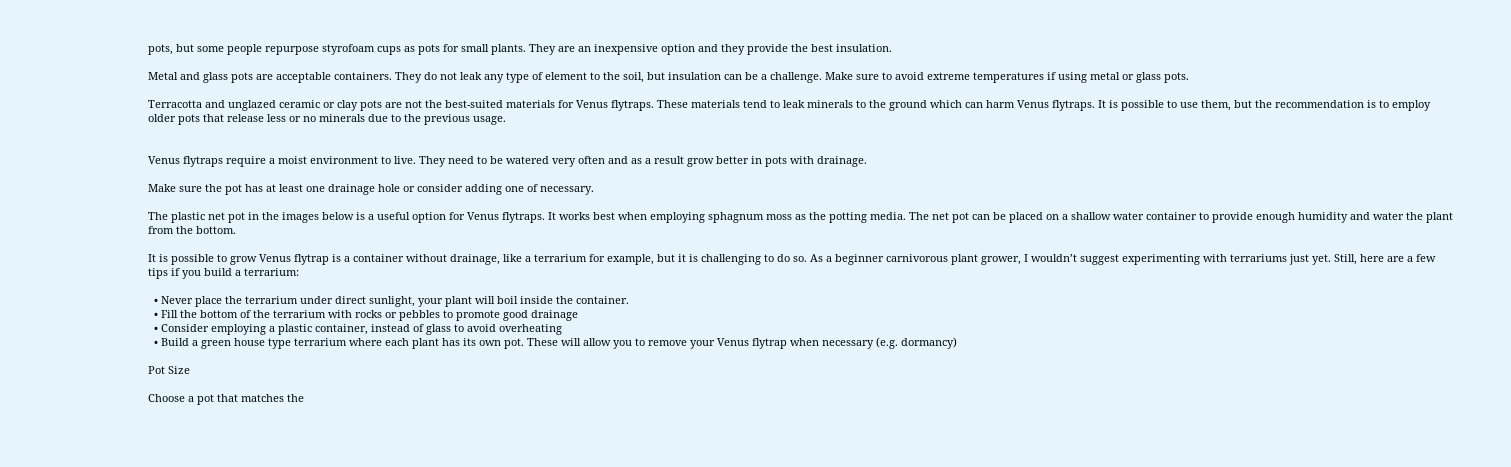pots, but some people repurpose styrofoam cups as pots for small plants. They are an inexpensive option and they provide the best insulation.

Metal and glass pots are acceptable containers. They do not leak any type of element to the soil, but insulation can be a challenge. Make sure to avoid extreme temperatures if using metal or glass pots.

Terracotta and unglazed ceramic or clay pots are not the best-suited materials for Venus flytraps. These materials tend to leak minerals to the ground which can harm Venus flytraps. It is possible to use them, but the recommendation is to employ older pots that release less or no minerals due to the previous usage.


Venus flytraps require a moist environment to live. They need to be watered very often and as a result grow better in pots with drainage.

Make sure the pot has at least one drainage hole or consider adding one of necessary.

The plastic net pot in the images below is a useful option for Venus flytraps. It works best when employing sphagnum moss as the potting media. The net pot can be placed on a shallow water container to provide enough humidity and water the plant from the bottom.

It is possible to grow Venus flytrap is a container without drainage, like a terrarium for example, but it is challenging to do so. As a beginner carnivorous plant grower, I wouldn’t suggest experimenting with terrariums just yet. Still, here are a few tips if you build a terrarium:

  • Never place the terrarium under direct sunlight, your plant will boil inside the container.
  • Fill the bottom of the terrarium with rocks or pebbles to promote good drainage
  • Consider employing a plastic container, instead of glass to avoid overheating
  • Build a green house type terrarium where each plant has its own pot. These will allow you to remove your Venus flytrap when necessary (e.g. dormancy)

Pot Size

Choose a pot that matches the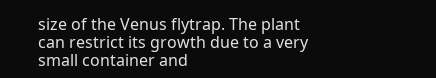size of the Venus flytrap. The plant can restrict its growth due to a very small container and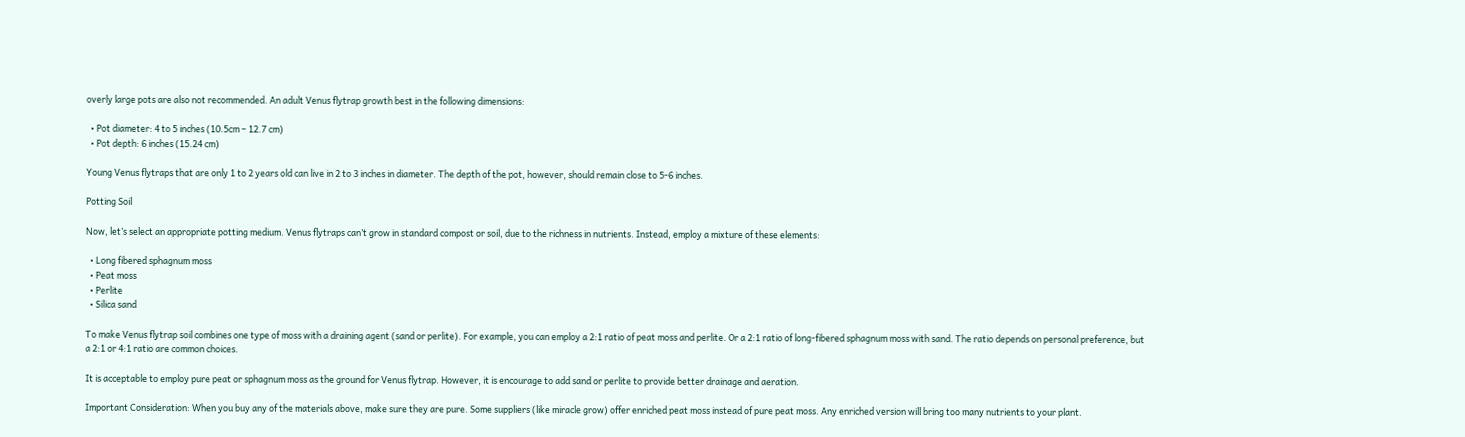overly large pots are also not recommended. An adult Venus flytrap growth best in the following dimensions:

  • Pot diameter: 4 to 5 inches (10.5cm – 12.7 cm)
  • Pot depth: 6 inches (15.24 cm)

Young Venus flytraps that are only 1 to 2 years old can live in 2 to 3 inches in diameter. The depth of the pot, however, should remain close to 5-6 inches.

Potting Soil

Now, let’s select an appropriate potting medium. Venus flytraps can’t grow in standard compost or soil, due to the richness in nutrients. Instead, employ a mixture of these elements:

  • Long fibered sphagnum moss
  • Peat moss
  • Perlite
  • Silica sand

To make Venus flytrap soil combines one type of moss with a draining agent (sand or perlite). For example, you can employ a 2:1 ratio of peat moss and perlite. Or a 2:1 ratio of long-fibered sphagnum moss with sand. The ratio depends on personal preference, but a 2:1 or 4:1 ratio are common choices.

It is acceptable to employ pure peat or sphagnum moss as the ground for Venus flytrap. However, it is encourage to add sand or perlite to provide better drainage and aeration.

Important Consideration: When you buy any of the materials above, make sure they are pure. Some suppliers (like miracle grow) offer enriched peat moss instead of pure peat moss. Any enriched version will bring too many nutrients to your plant.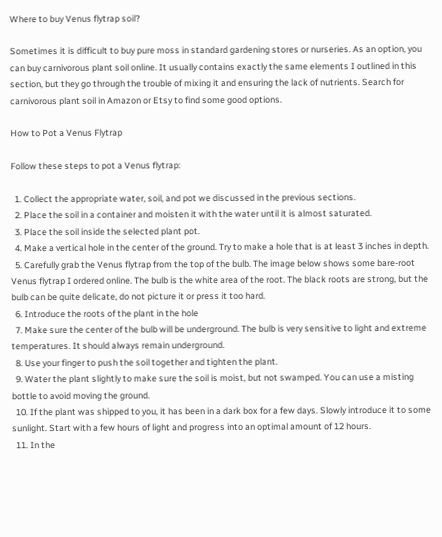Where to buy Venus flytrap soil?

Sometimes it is difficult to buy pure moss in standard gardening stores or nurseries. As an option, you can buy carnivorous plant soil online. It usually contains exactly the same elements I outlined in this section, but they go through the trouble of mixing it and ensuring the lack of nutrients. Search for carnivorous plant soil in Amazon or Etsy to find some good options.

How to Pot a Venus Flytrap

Follow these steps to pot a Venus flytrap:

  1. Collect the appropriate water, soil, and pot we discussed in the previous sections.
  2. Place the soil in a container and moisten it with the water until it is almost saturated.
  3. Place the soil inside the selected plant pot.
  4. Make a vertical hole in the center of the ground. Try to make a hole that is at least 3 inches in depth.
  5. Carefully grab the Venus flytrap from the top of the bulb. The image below shows some bare-root Venus flytrap I ordered online. The bulb is the white area of the root. The black roots are strong, but the bulb can be quite delicate, do not picture it or press it too hard.
  6. Introduce the roots of the plant in the hole
  7. Make sure the center of the bulb will be underground. The bulb is very sensitive to light and extreme temperatures. It should always remain underground.
  8. Use your finger to push the soil together and tighten the plant.
  9. Water the plant slightly to make sure the soil is moist, but not swamped. You can use a misting bottle to avoid moving the ground.
  10. If the plant was shipped to you, it has been in a dark box for a few days. Slowly introduce it to some sunlight. Start with a few hours of light and progress into an optimal amount of 12 hours.
  11. In the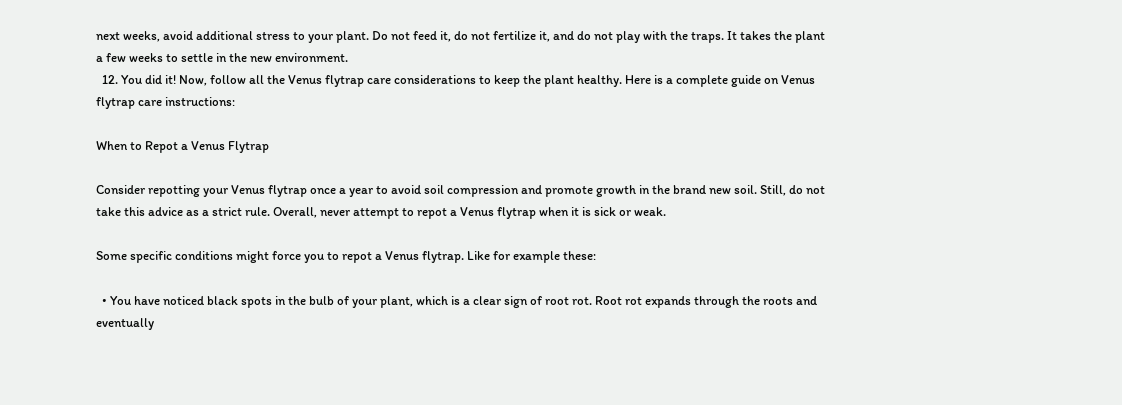next weeks, avoid additional stress to your plant. Do not feed it, do not fertilize it, and do not play with the traps. It takes the plant a few weeks to settle in the new environment.
  12. You did it! Now, follow all the Venus flytrap care considerations to keep the plant healthy. Here is a complete guide on Venus flytrap care instructions:

When to Repot a Venus Flytrap

Consider repotting your Venus flytrap once a year to avoid soil compression and promote growth in the brand new soil. Still, do not take this advice as a strict rule. Overall, never attempt to repot a Venus flytrap when it is sick or weak.

Some specific conditions might force you to repot a Venus flytrap. Like for example these:

  • You have noticed black spots in the bulb of your plant, which is a clear sign of root rot. Root rot expands through the roots and eventually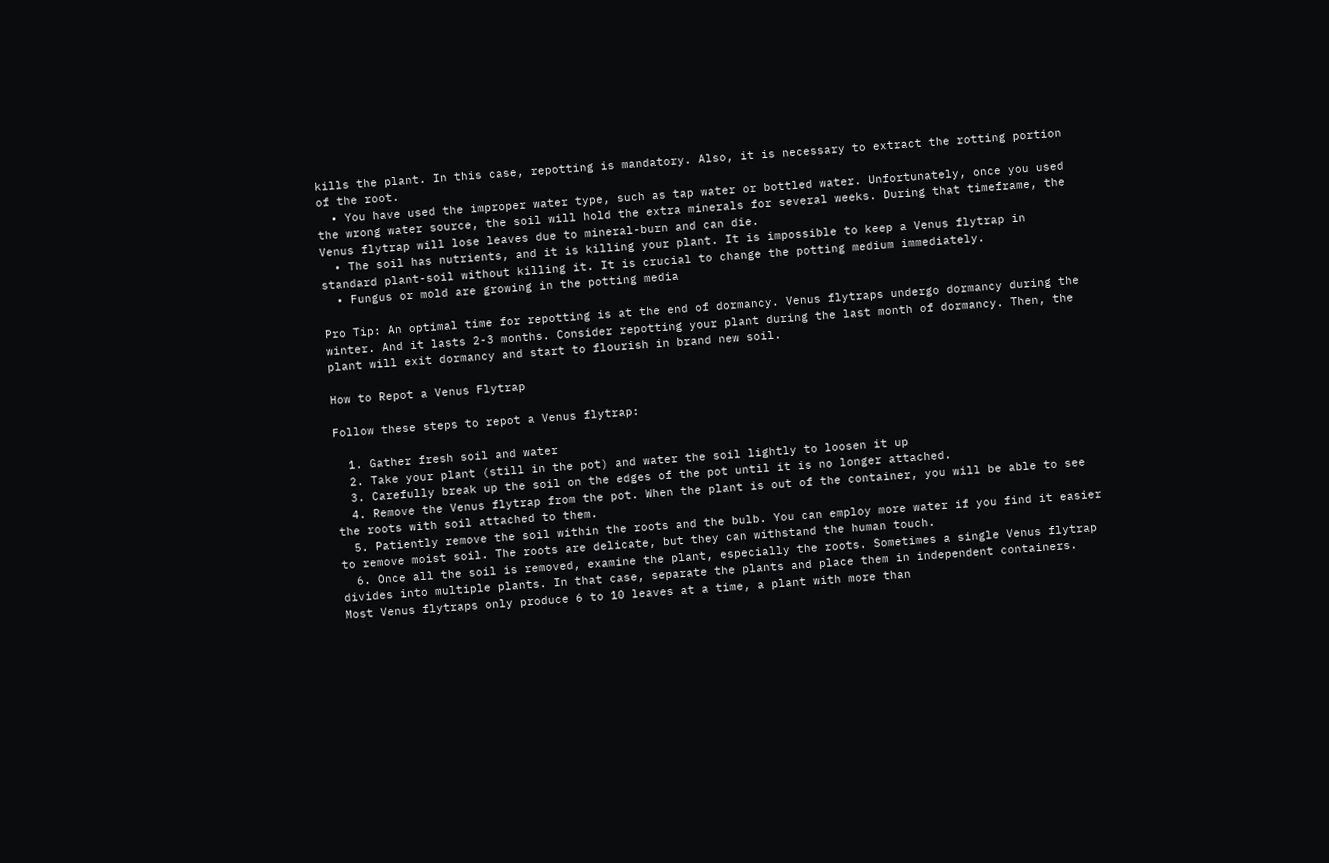kills the plant. In this case, repotting is mandatory. Also, it is necessary to extract the rotting portion of the root.
  • You have used the improper water type, such as tap water or bottled water. Unfortunately, once you used the wrong water source, the soil will hold the extra minerals for several weeks. During that timeframe, the Venus flytrap will lose leaves due to mineral-burn and can die.
  • The soil has nutrients, and it is killing your plant. It is impossible to keep a Venus flytrap in standard plant-soil without killing it. It is crucial to change the potting medium immediately.
  • Fungus or mold are growing in the potting media

Pro Tip: An optimal time for repotting is at the end of dormancy. Venus flytraps undergo dormancy during the winter. And it lasts 2-3 months. Consider repotting your plant during the last month of dormancy. Then, the plant will exit dormancy and start to flourish in brand new soil.

How to Repot a Venus Flytrap

Follow these steps to repot a Venus flytrap:

  1. Gather fresh soil and water
  2. Take your plant (still in the pot) and water the soil lightly to loosen it up
  3. Carefully break up the soil on the edges of the pot until it is no longer attached.
  4. Remove the Venus flytrap from the pot. When the plant is out of the container, you will be able to see the roots with soil attached to them.
  5. Patiently remove the soil within the roots and the bulb. You can employ more water if you find it easier to remove moist soil. The roots are delicate, but they can withstand the human touch.
  6. Once all the soil is removed, examine the plant, especially the roots. Sometimes a single Venus flytrap divides into multiple plants. In that case, separate the plants and place them in independent containers. Most Venus flytraps only produce 6 to 10 leaves at a time, a plant with more than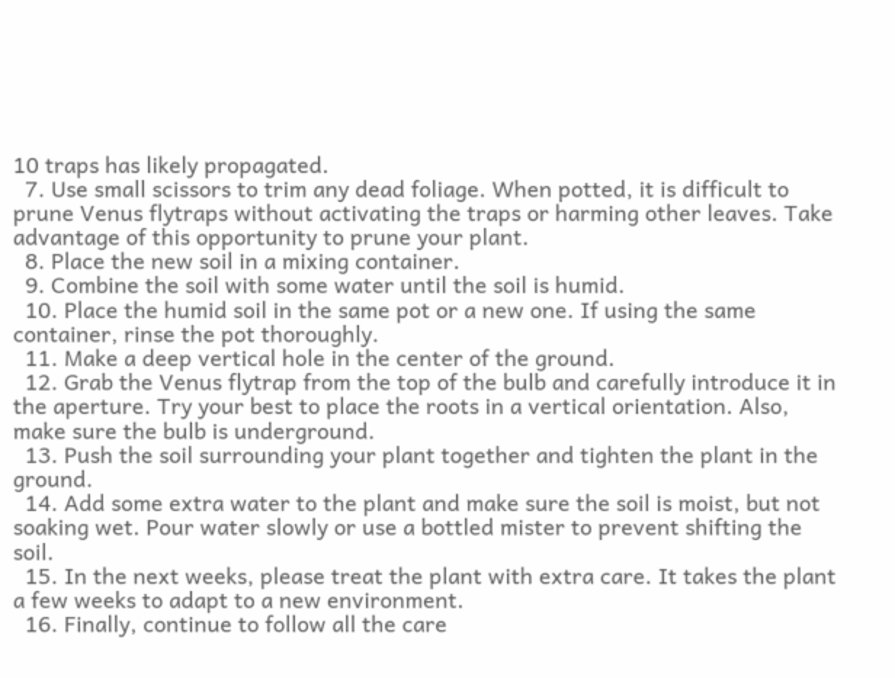10 traps has likely propagated.
  7. Use small scissors to trim any dead foliage. When potted, it is difficult to prune Venus flytraps without activating the traps or harming other leaves. Take advantage of this opportunity to prune your plant.
  8. Place the new soil in a mixing container.
  9. Combine the soil with some water until the soil is humid.
  10. Place the humid soil in the same pot or a new one. If using the same container, rinse the pot thoroughly.
  11. Make a deep vertical hole in the center of the ground.
  12. Grab the Venus flytrap from the top of the bulb and carefully introduce it in the aperture. Try your best to place the roots in a vertical orientation. Also, make sure the bulb is underground.
  13. Push the soil surrounding your plant together and tighten the plant in the ground.
  14. Add some extra water to the plant and make sure the soil is moist, but not soaking wet. Pour water slowly or use a bottled mister to prevent shifting the soil.
  15. In the next weeks, please treat the plant with extra care. It takes the plant a few weeks to adapt to a new environment.
  16. Finally, continue to follow all the care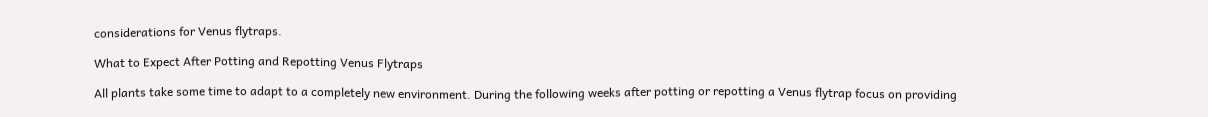considerations for Venus flytraps.

What to Expect After Potting and Repotting Venus Flytraps

All plants take some time to adapt to a completely new environment. During the following weeks after potting or repotting a Venus flytrap focus on providing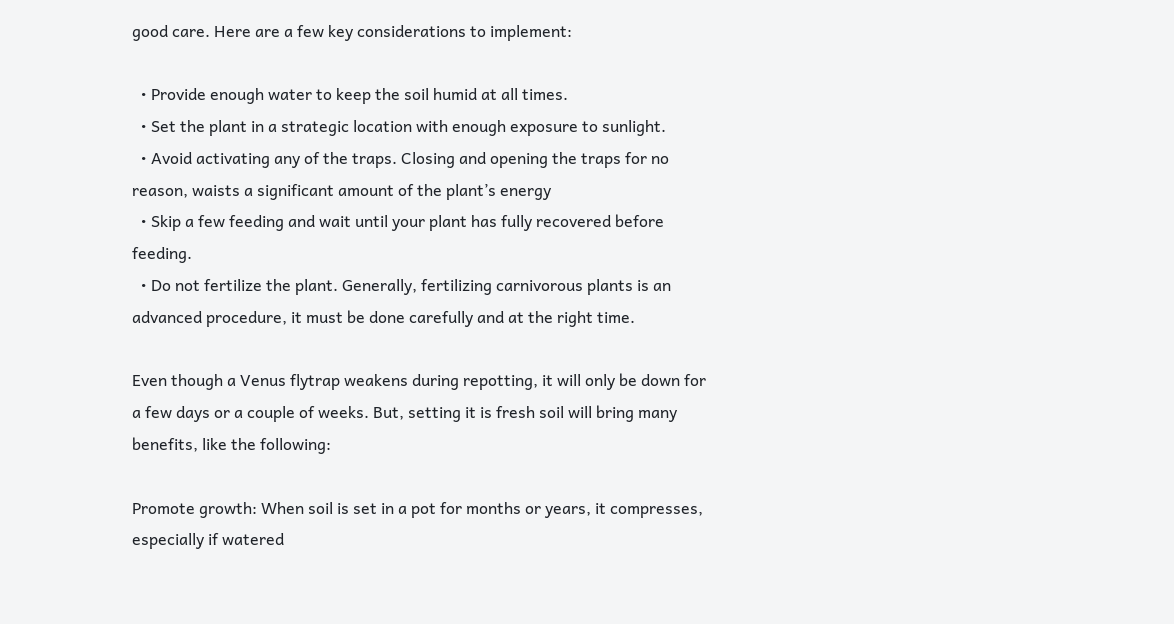good care. Here are a few key considerations to implement:

  • Provide enough water to keep the soil humid at all times.
  • Set the plant in a strategic location with enough exposure to sunlight.
  • Avoid activating any of the traps. Closing and opening the traps for no reason, waists a significant amount of the plant’s energy
  • Skip a few feeding and wait until your plant has fully recovered before feeding.
  • Do not fertilize the plant. Generally, fertilizing carnivorous plants is an advanced procedure, it must be done carefully and at the right time.

Even though a Venus flytrap weakens during repotting, it will only be down for a few days or a couple of weeks. But, setting it is fresh soil will bring many benefits, like the following:

Promote growth: When soil is set in a pot for months or years, it compresses, especially if watered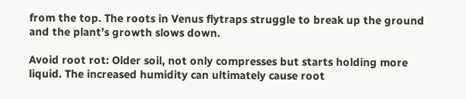from the top. The roots in Venus flytraps struggle to break up the ground and the plant’s growth slows down.

Avoid root rot: Older soil, not only compresses but starts holding more liquid. The increased humidity can ultimately cause root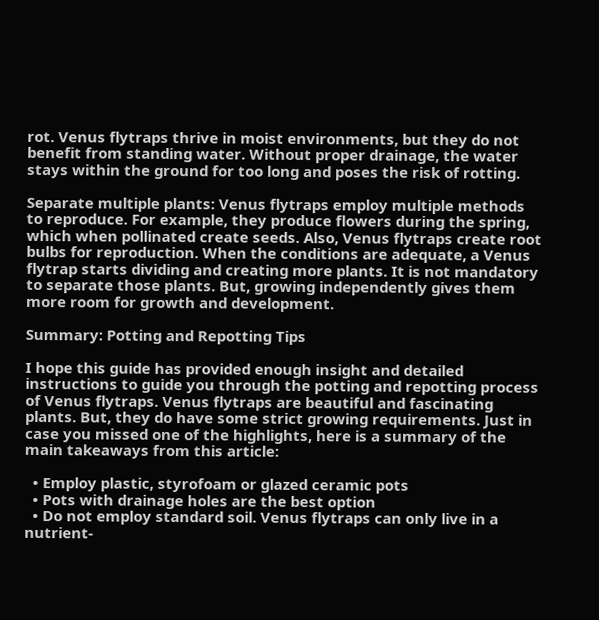rot. Venus flytraps thrive in moist environments, but they do not benefit from standing water. Without proper drainage, the water stays within the ground for too long and poses the risk of rotting.

Separate multiple plants: Venus flytraps employ multiple methods to reproduce. For example, they produce flowers during the spring, which when pollinated create seeds. Also, Venus flytraps create root bulbs for reproduction. When the conditions are adequate, a Venus flytrap starts dividing and creating more plants. It is not mandatory to separate those plants. But, growing independently gives them more room for growth and development.

Summary: Potting and Repotting Tips

I hope this guide has provided enough insight and detailed instructions to guide you through the potting and repotting process of Venus flytraps. Venus flytraps are beautiful and fascinating plants. But, they do have some strict growing requirements. Just in case you missed one of the highlights, here is a summary of the main takeaways from this article:

  • Employ plastic, styrofoam or glazed ceramic pots
  • Pots with drainage holes are the best option
  • Do not employ standard soil. Venus flytraps can only live in a nutrient-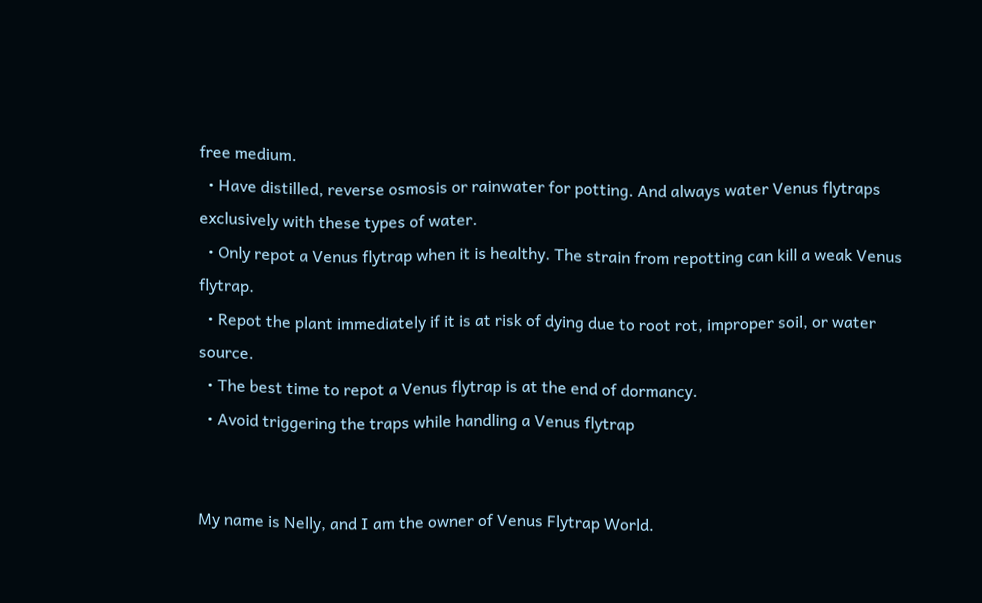free medium.
  • Have distilled, reverse osmosis or rainwater for potting. And always water Venus flytraps exclusively with these types of water.
  • Only repot a Venus flytrap when it is healthy. The strain from repotting can kill a weak Venus flytrap.
  • Repot the plant immediately if it is at risk of dying due to root rot, improper soil, or water source.
  • The best time to repot a Venus flytrap is at the end of dormancy.
  • Avoid triggering the traps while handling a Venus flytrap


My name is Nelly, and I am the owner of Venus Flytrap World.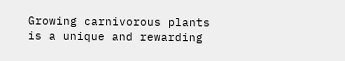Growing carnivorous plants is a unique and rewarding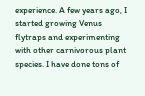experience. A few years ago, I started growing Venus flytraps and experimenting with other carnivorous plant species. I have done tons of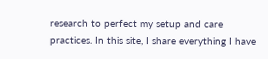research to perfect my setup and care practices. In this site, I share everything I have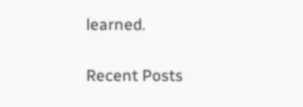learned.

Recent Posts